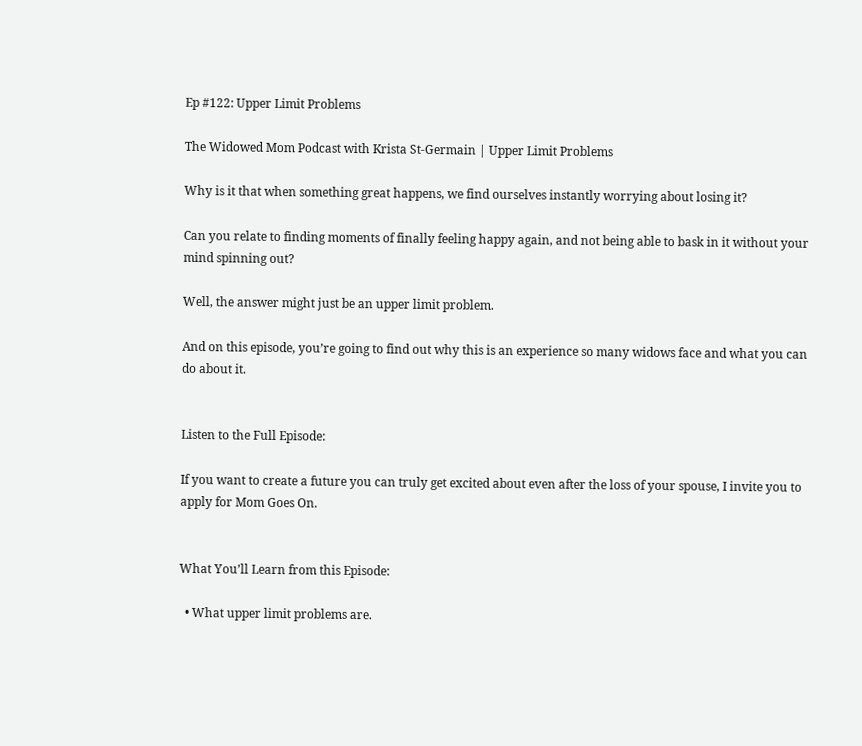Ep #122: Upper Limit Problems

The Widowed Mom Podcast with Krista St-Germain | Upper Limit Problems

Why is it that when something great happens, we find ourselves instantly worrying about losing it?

Can you relate to finding moments of finally feeling happy again, and not being able to bask in it without your mind spinning out?

Well, the answer might just be an upper limit problem.

And on this episode, you’re going to find out why this is an experience so many widows face and what you can do about it.


Listen to the Full Episode:

If you want to create a future you can truly get excited about even after the loss of your spouse, I invite you to apply for Mom Goes On.


What You’ll Learn from this Episode:

  • What upper limit problems are.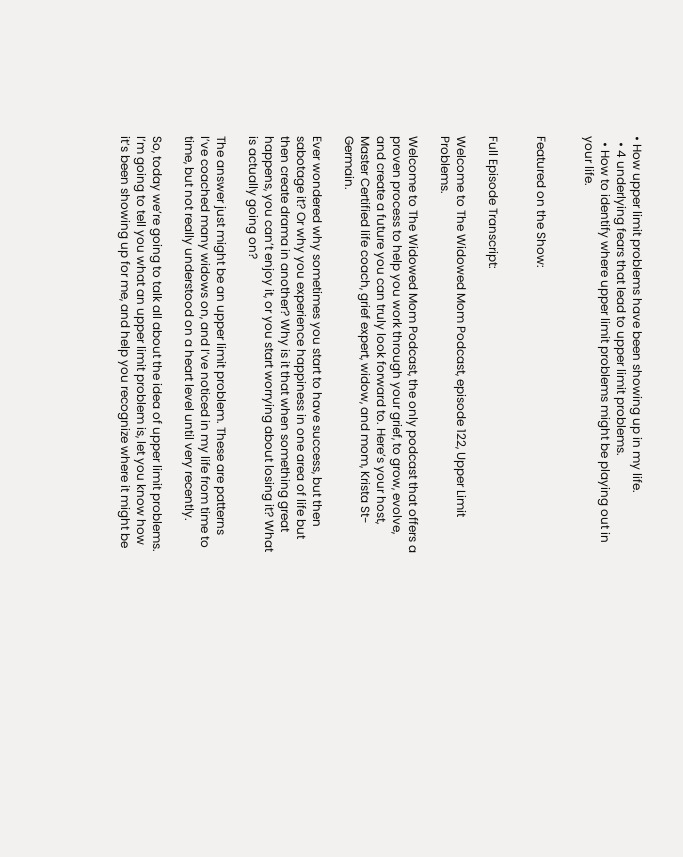• How upper limit problems have been showing up in my life.
  • 4 underlying fears that lead to upper limit problems.
  • How to identify where upper limit problems might be playing out in your life.


Featured on the Show:


Full Episode Transcript:

Welcome to The Widowed Mom Podcast, episode 122, Upper Limit Problems.

Welcome to The Widowed Mom Podcast, the only podcast that offers a proven process to help you work through your grief, to grow, evolve, and create a future you can truly look forward to. Here’s your host, Master Certified life coach, grief expert, widow, and mom, Krista St-Germain.

Ever wondered why sometimes you start to have success, but then sabotage it? Or why you experience happiness in one area of life but then create drama in another? Why is it that when something great happens, you can’t enjoy it, or you start worrying about losing it? What is actually going on?

The answer just might be an upper limit problem. These are patterns I’ve coached many widows on, and I’ve noticed in my life from time to time, but not really understood on a heart level until very recently.

So, today we’re going to talk all about the idea of upper limit problems. I’m going to tell you what an upper limit problem is, let you know how it’s been showing up for me, and help you recognize where it might be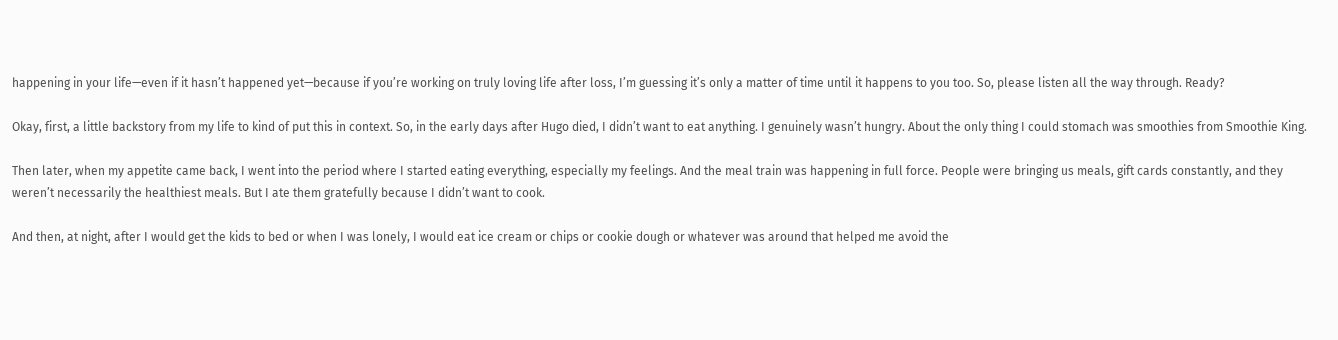happening in your life—even if it hasn’t happened yet—because if you’re working on truly loving life after loss, I’m guessing it’s only a matter of time until it happens to you too. So, please listen all the way through. Ready?

Okay, first, a little backstory from my life to kind of put this in context. So, in the early days after Hugo died, I didn’t want to eat anything. I genuinely wasn’t hungry. About the only thing I could stomach was smoothies from Smoothie King.

Then later, when my appetite came back, I went into the period where I started eating everything, especially my feelings. And the meal train was happening in full force. People were bringing us meals, gift cards constantly, and they weren’t necessarily the healthiest meals. But I ate them gratefully because I didn’t want to cook.

And then, at night, after I would get the kids to bed or when I was lonely, I would eat ice cream or chips or cookie dough or whatever was around that helped me avoid the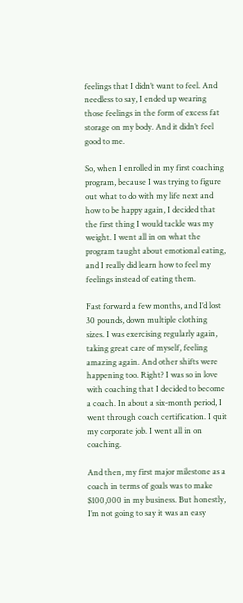feelings that I didn’t want to feel. And needless to say, I ended up wearing those feelings in the form of excess fat storage on my body. And it didn’t feel good to me.

So, when I enrolled in my first coaching program, because I was trying to figure out what to do with my life next and how to be happy again, I decided that the first thing I would tackle was my weight. I went all in on what the program taught about emotional eating, and I really did learn how to feel my feelings instead of eating them.

Fast forward a few months, and I’d lost 30 pounds, down multiple clothing sizes. I was exercising regularly again, taking great care of myself, feeling amazing again. And other shifts were happening too. Right? I was so in love with coaching that I decided to become a coach. In about a six-month period, I went through coach certification. I quit my corporate job. I went all in on coaching.

And then, my first major milestone as a coach in terms of goals was to make $100,000 in my business. But honestly, I’m not going to say it was an easy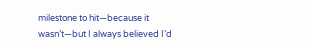milestone to hit—because it wasn’t—but I always believed I’d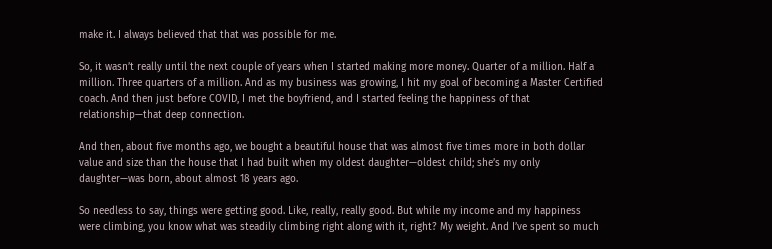make it. I always believed that that was possible for me.

So, it wasn’t really until the next couple of years when I started making more money. Quarter of a million. Half a million. Three quarters of a million. And as my business was growing, I hit my goal of becoming a Master Certified coach. And then just before COVID, I met the boyfriend, and I started feeling the happiness of that relationship—that deep connection.

And then, about five months ago, we bought a beautiful house that was almost five times more in both dollar value and size than the house that I had built when my oldest daughter—oldest child; she’s my only daughter—was born, about almost 18 years ago.

So needless to say, things were getting good. Like, really, really good. But while my income and my happiness were climbing, you know what was steadily climbing right along with it, right? My weight. And I’ve spent so much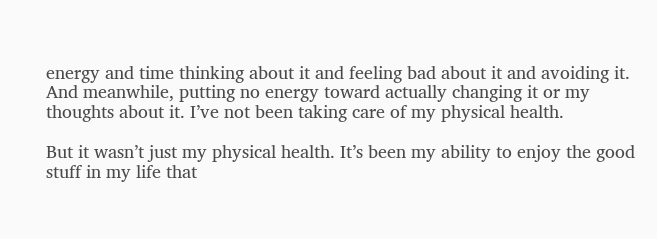energy and time thinking about it and feeling bad about it and avoiding it. And meanwhile, putting no energy toward actually changing it or my thoughts about it. I’ve not been taking care of my physical health.

But it wasn’t just my physical health. It’s been my ability to enjoy the good stuff in my life that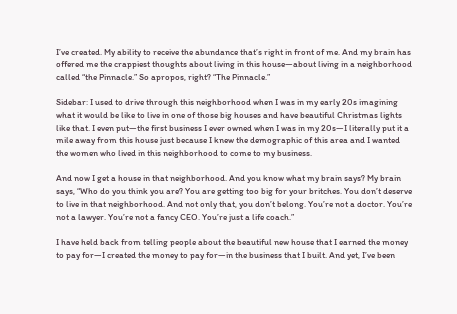I’ve created. My ability to receive the abundance that’s right in front of me. And my brain has offered me the crappiest thoughts about living in this house—about living in a neighborhood called “the Pinnacle.” So apropos, right? “The Pinnacle.”

Sidebar: I used to drive through this neighborhood when I was in my early 20s imagining what it would be like to live in one of those big houses and have beautiful Christmas lights like that. I even put—the first business I ever owned when I was in my 20s—I literally put it a mile away from this house just because I knew the demographic of this area and I wanted the women who lived in this neighborhood to come to my business.

And now I get a house in that neighborhood. And you know what my brain says? My brain says, “Who do you think you are? You are getting too big for your britches. You don’t deserve to live in that neighborhood. And not only that, you don’t belong. You’re not a doctor. You’re not a lawyer. You’re not a fancy CEO. You’re just a life coach.”

I have held back from telling people about the beautiful new house that I earned the money to pay for—I created the money to pay for—in the business that I built. And yet, I’ve been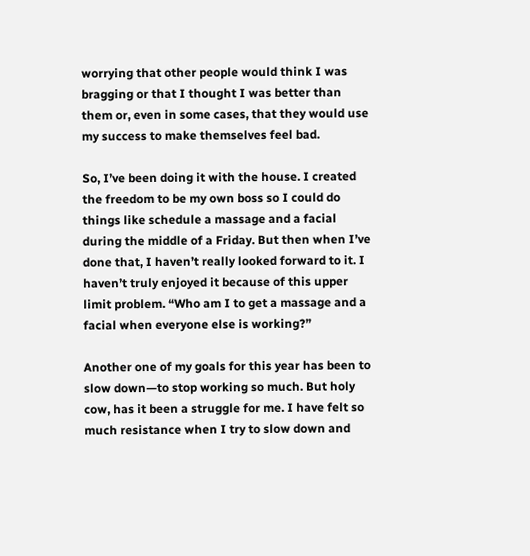worrying that other people would think I was bragging or that I thought I was better than them or, even in some cases, that they would use my success to make themselves feel bad.

So, I’ve been doing it with the house. I created the freedom to be my own boss so I could do things like schedule a massage and a facial during the middle of a Friday. But then when I’ve done that, I haven’t really looked forward to it. I haven’t truly enjoyed it because of this upper limit problem. “Who am I to get a massage and a facial when everyone else is working?”

Another one of my goals for this year has been to slow down—to stop working so much. But holy cow, has it been a struggle for me. I have felt so much resistance when I try to slow down and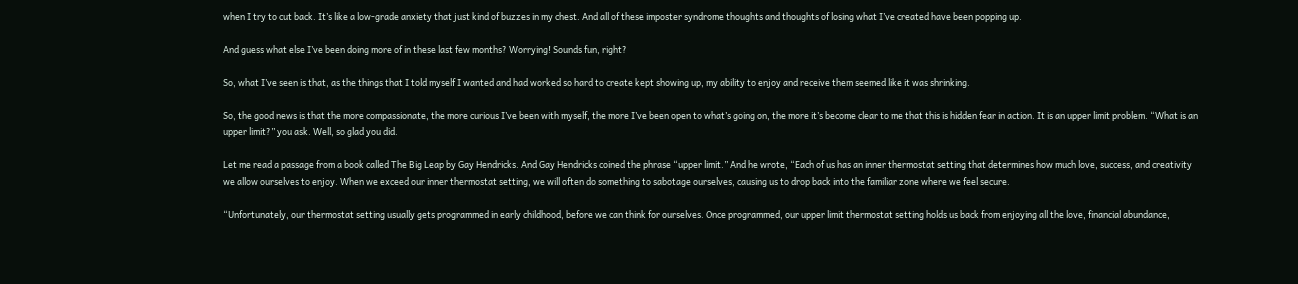when I try to cut back. It’s like a low-grade anxiety that just kind of buzzes in my chest. And all of these imposter syndrome thoughts and thoughts of losing what I’ve created have been popping up.

And guess what else I’ve been doing more of in these last few months? Worrying! Sounds fun, right?

So, what I’ve seen is that, as the things that I told myself I wanted and had worked so hard to create kept showing up, my ability to enjoy and receive them seemed like it was shrinking.

So, the good news is that the more compassionate, the more curious I’ve been with myself, the more I’ve been open to what’s going on, the more it’s become clear to me that this is hidden fear in action. It is an upper limit problem. “What is an upper limit?” you ask. Well, so glad you did.

Let me read a passage from a book called The Big Leap by Gay Hendricks. And Gay Hendricks coined the phrase “upper limit.” And he wrote, “Each of us has an inner thermostat setting that determines how much love, success, and creativity we allow ourselves to enjoy. When we exceed our inner thermostat setting, we will often do something to sabotage ourselves, causing us to drop back into the familiar zone where we feel secure.

“Unfortunately, our thermostat setting usually gets programmed in early childhood, before we can think for ourselves. Once programmed, our upper limit thermostat setting holds us back from enjoying all the love, financial abundance,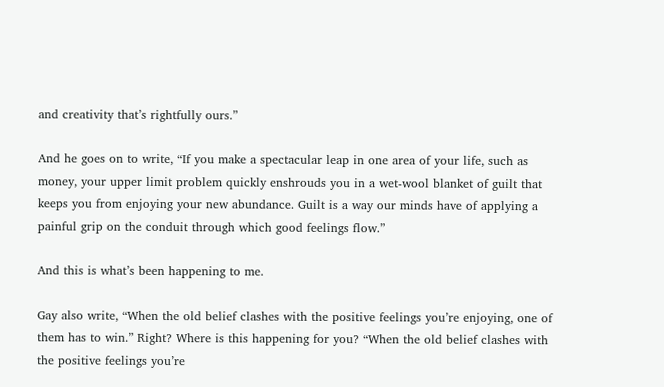and creativity that’s rightfully ours.”

And he goes on to write, “If you make a spectacular leap in one area of your life, such as money, your upper limit problem quickly enshrouds you in a wet-wool blanket of guilt that keeps you from enjoying your new abundance. Guilt is a way our minds have of applying a painful grip on the conduit through which good feelings flow.”

And this is what’s been happening to me.

Gay also write, “When the old belief clashes with the positive feelings you’re enjoying, one of them has to win.” Right? Where is this happening for you? “When the old belief clashes with the positive feelings you’re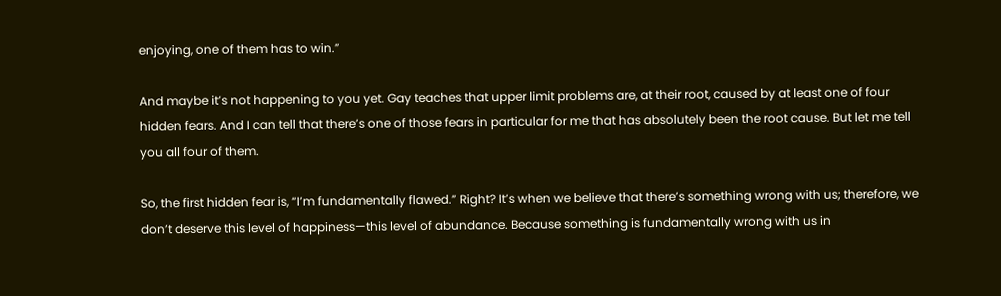enjoying, one of them has to win.”

And maybe it’s not happening to you yet. Gay teaches that upper limit problems are, at their root, caused by at least one of four hidden fears. And I can tell that there’s one of those fears in particular for me that has absolutely been the root cause. But let me tell you all four of them.

So, the first hidden fear is, “I’m fundamentally flawed.” Right? It’s when we believe that there’s something wrong with us; therefore, we don’t deserve this level of happiness—this level of abundance. Because something is fundamentally wrong with us in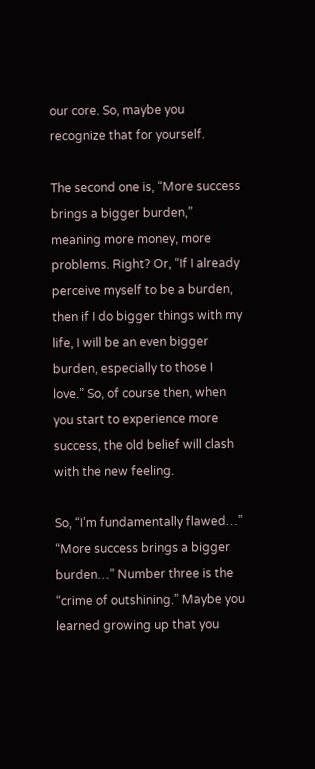our core. So, maybe you recognize that for yourself.

The second one is, “More success brings a bigger burden,” meaning more money, more problems. Right? Or, “If I already perceive myself to be a burden, then if I do bigger things with my life, I will be an even bigger burden, especially to those I love.” So, of course then, when you start to experience more success, the old belief will clash with the new feeling.

So, “I’m fundamentally flawed…” “More success brings a bigger burden…” Number three is the “crime of outshining.” Maybe you learned growing up that you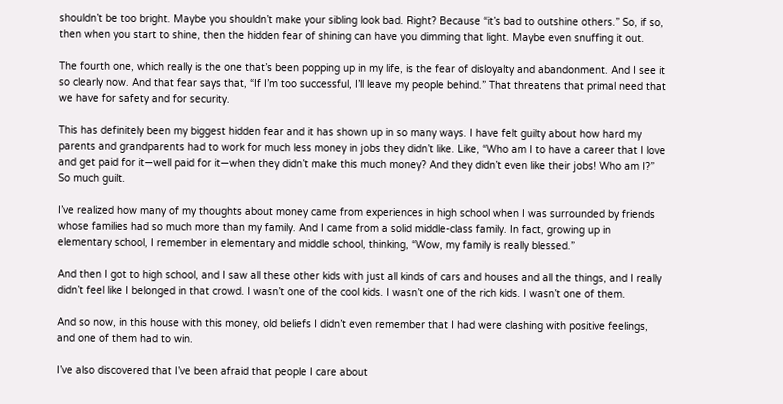shouldn’t be too bright. Maybe you shouldn’t make your sibling look bad. Right? Because “it’s bad to outshine others.” So, if so, then when you start to shine, then the hidden fear of shining can have you dimming that light. Maybe even snuffing it out.

The fourth one, which really is the one that’s been popping up in my life, is the fear of disloyalty and abandonment. And I see it so clearly now. And that fear says that, “If I’m too successful, I’ll leave my people behind.” That threatens that primal need that we have for safety and for security.

This has definitely been my biggest hidden fear and it has shown up in so many ways. I have felt guilty about how hard my parents and grandparents had to work for much less money in jobs they didn’t like. Like, “Who am I to have a career that I love and get paid for it—well paid for it—when they didn’t make this much money? And they didn’t even like their jobs! Who am I?” So much guilt.

I’ve realized how many of my thoughts about money came from experiences in high school when I was surrounded by friends whose families had so much more than my family. And I came from a solid middle-class family. In fact, growing up in elementary school, I remember in elementary and middle school, thinking, “Wow, my family is really blessed.”

And then I got to high school, and I saw all these other kids with just all kinds of cars and houses and all the things, and I really didn’t feel like I belonged in that crowd. I wasn’t one of the cool kids. I wasn’t one of the rich kids. I wasn’t one of them.

And so now, in this house with this money, old beliefs I didn’t even remember that I had were clashing with positive feelings, and one of them had to win.

I’ve also discovered that I’ve been afraid that people I care about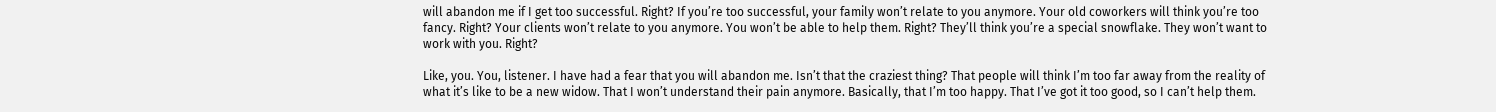will abandon me if I get too successful. Right? If you’re too successful, your family won’t relate to you anymore. Your old coworkers will think you’re too fancy. Right? Your clients won’t relate to you anymore. You won’t be able to help them. Right? They’ll think you’re a special snowflake. They won’t want to work with you. Right?

Like, you. You, listener. I have had a fear that you will abandon me. Isn’t that the craziest thing? That people will think I’m too far away from the reality of what it’s like to be a new widow. That I won’t understand their pain anymore. Basically, that I’m too happy. That I’ve got it too good, so I can’t help them.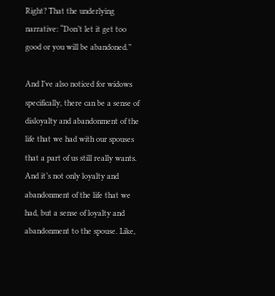Right? That the underlying narrative: “Don’t let it get too good or you will be abandoned.”

And I’ve also noticed for widows specifically, there can be a sense of disloyalty and abandonment of the life that we had with our spouses that a part of us still really wants. And it’s not only loyalty and abandonment of the life that we had, but a sense of loyalty and abandonment to the spouse. Like,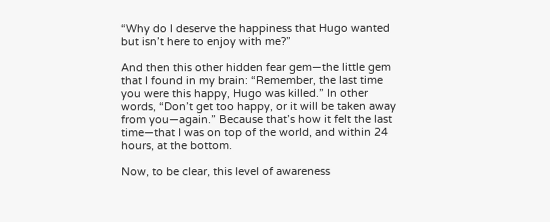“Why do I deserve the happiness that Hugo wanted but isn’t here to enjoy with me?”

And then this other hidden fear gem—the little gem that I found in my brain: “Remember, the last time you were this happy, Hugo was killed.” In other words, “Don’t get too happy, or it will be taken away from you—again.” Because that’s how it felt the last time—that I was on top of the world, and within 24 hours, at the bottom.

Now, to be clear, this level of awareness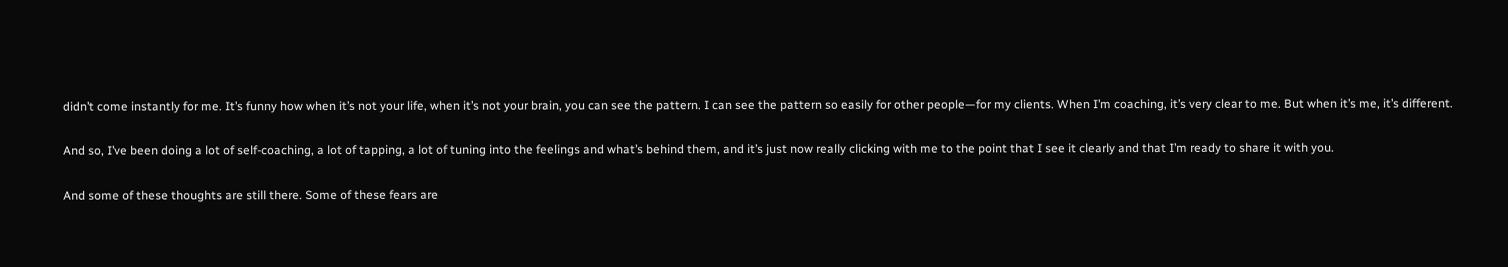didn’t come instantly for me. It’s funny how when it’s not your life, when it’s not your brain, you can see the pattern. I can see the pattern so easily for other people—for my clients. When I’m coaching, it’s very clear to me. But when it’s me, it’s different.

And so, I’ve been doing a lot of self-coaching, a lot of tapping, a lot of tuning into the feelings and what’s behind them, and it’s just now really clicking with me to the point that I see it clearly and that I’m ready to share it with you.

And some of these thoughts are still there. Some of these fears are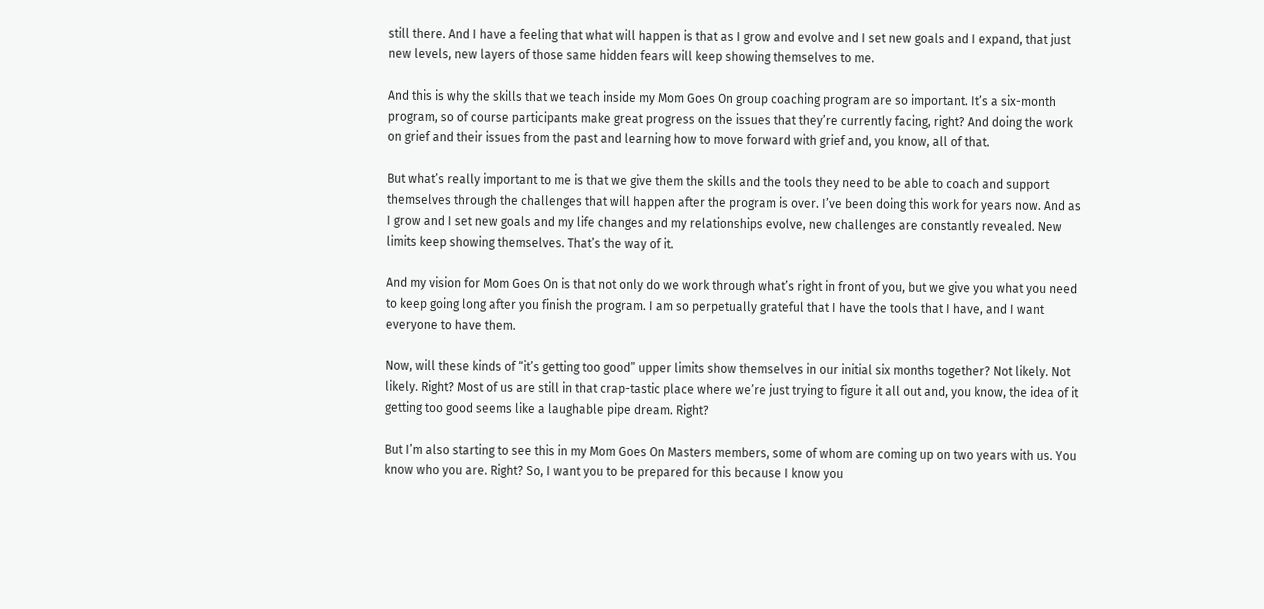still there. And I have a feeling that what will happen is that as I grow and evolve and I set new goals and I expand, that just new levels, new layers of those same hidden fears will keep showing themselves to me.

And this is why the skills that we teach inside my Mom Goes On group coaching program are so important. It’s a six-month program, so of course participants make great progress on the issues that they’re currently facing, right? And doing the work on grief and their issues from the past and learning how to move forward with grief and, you know, all of that.

But what’s really important to me is that we give them the skills and the tools they need to be able to coach and support themselves through the challenges that will happen after the program is over. I’ve been doing this work for years now. And as I grow and I set new goals and my life changes and my relationships evolve, new challenges are constantly revealed. New limits keep showing themselves. That’s the way of it.

And my vision for Mom Goes On is that not only do we work through what’s right in front of you, but we give you what you need to keep going long after you finish the program. I am so perpetually grateful that I have the tools that I have, and I want everyone to have them.

Now, will these kinds of “it’s getting too good” upper limits show themselves in our initial six months together? Not likely. Not likely. Right? Most of us are still in that crap-tastic place where we’re just trying to figure it all out and, you know, the idea of it getting too good seems like a laughable pipe dream. Right?

But I’m also starting to see this in my Mom Goes On Masters members, some of whom are coming up on two years with us. You know who you are. Right? So, I want you to be prepared for this because I know you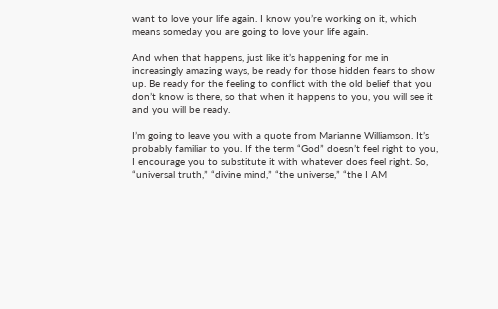want to love your life again. I know you’re working on it, which means someday you are going to love your life again.

And when that happens, just like it’s happening for me in increasingly amazing ways, be ready for those hidden fears to show up. Be ready for the feeling to conflict with the old belief that you don’t know is there, so that when it happens to you, you will see it and you will be ready.

I’m going to leave you with a quote from Marianne Williamson. It’s probably familiar to you. If the term “God” doesn’t feel right to you, I encourage you to substitute it with whatever does feel right. So, “universal truth,” “divine mind,” “the universe,” “the I AM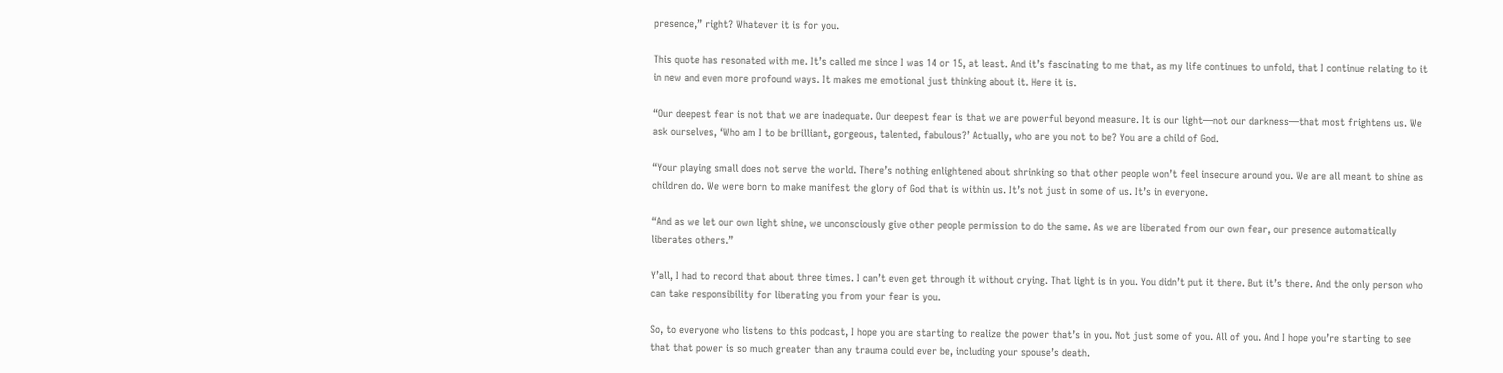presence,” right? Whatever it is for you.

This quote has resonated with me. It’s called me since I was 14 or 15, at least. And it’s fascinating to me that, as my life continues to unfold, that I continue relating to it in new and even more profound ways. It makes me emotional just thinking about it. Here it is.

“Our deepest fear is not that we are inadequate. Our deepest fear is that we are powerful beyond measure. It is our light—not our darkness—that most frightens us. We ask ourselves, ‘Who am I to be brilliant, gorgeous, talented, fabulous?’ Actually, who are you not to be? You are a child of God.

“Your playing small does not serve the world. There’s nothing enlightened about shrinking so that other people won’t feel insecure around you. We are all meant to shine as children do. We were born to make manifest the glory of God that is within us. It’s not just in some of us. It’s in everyone.

“And as we let our own light shine, we unconsciously give other people permission to do the same. As we are liberated from our own fear, our presence automatically liberates others.”

Y’all, I had to record that about three times. I can’t even get through it without crying. That light is in you. You didn’t put it there. But it’s there. And the only person who can take responsibility for liberating you from your fear is you.

So, to everyone who listens to this podcast, I hope you are starting to realize the power that’s in you. Not just some of you. All of you. And I hope you’re starting to see that that power is so much greater than any trauma could ever be, including your spouse’s death.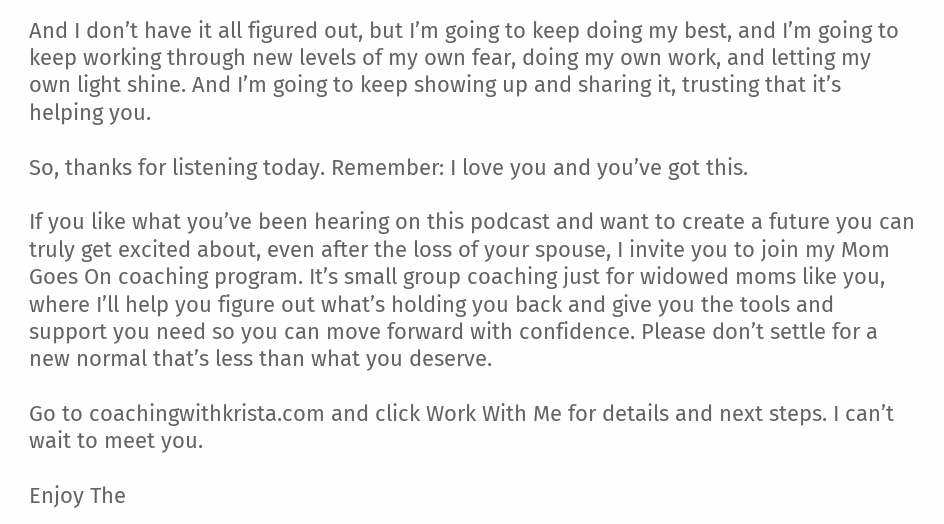And I don’t have it all figured out, but I’m going to keep doing my best, and I’m going to keep working through new levels of my own fear, doing my own work, and letting my own light shine. And I’m going to keep showing up and sharing it, trusting that it’s helping you.

So, thanks for listening today. Remember: I love you and you’ve got this.

If you like what you’ve been hearing on this podcast and want to create a future you can truly get excited about, even after the loss of your spouse, I invite you to join my Mom Goes On coaching program. It’s small group coaching just for widowed moms like you, where I’ll help you figure out what’s holding you back and give you the tools and support you need so you can move forward with confidence. Please don’t settle for a new normal that’s less than what you deserve.

Go to coachingwithkrista.com and click Work With Me for details and next steps. I can’t wait to meet you.

Enjoy The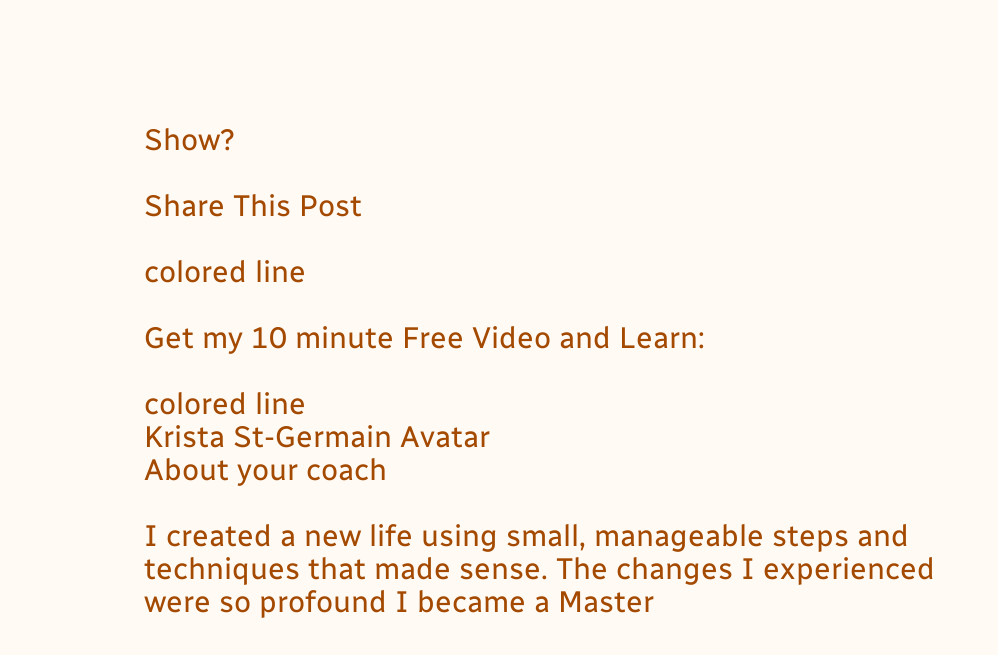Show?

Share This Post

colored line

Get my 10 minute Free Video and Learn:

colored line
Krista St-Germain Avatar
About your coach

I created a new life using small, manageable steps and techniques that made sense. The changes I experienced were so profound I became a Master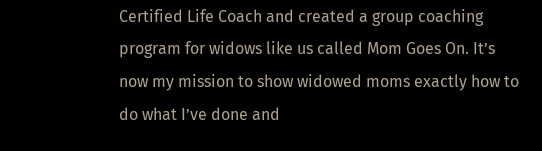Certified Life Coach and created a group coaching program for widows like us called Mom Goes On. It’s now my mission to show widowed moms exactly how to do what I’ve done and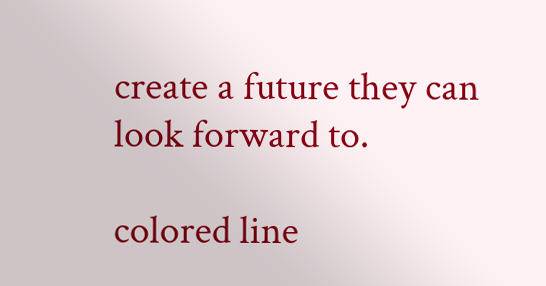create a future they can look forward to.

colored line